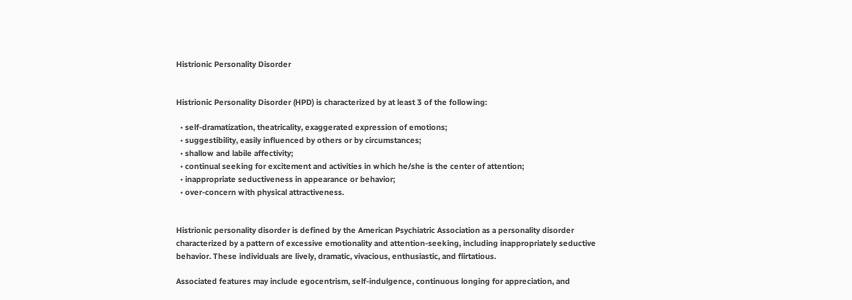Histrionic Personality Disorder


Histrionic Personality Disorder (HPD) is characterized by at least 3 of the following:

  • self-dramatization, theatricality, exaggerated expression of emotions;
  • suggestibility, easily influenced by others or by circumstances;
  • shallow and labile affectivity;
  • continual seeking for excitement and activities in which he/she is the center of attention;
  • inappropriate seductiveness in appearance or behavior;
  • over-concern with physical attractiveness.


Histrionic personality disorder is defined by the American Psychiatric Association as a personality disorder characterized by a pattern of excessive emotionality and attention-seeking, including inappropriately seductive behavior. These individuals are lively, dramatic, vivacious, enthusiastic, and flirtatious.

Associated features may include egocentrism, self-indulgence, continuous longing for appreciation, and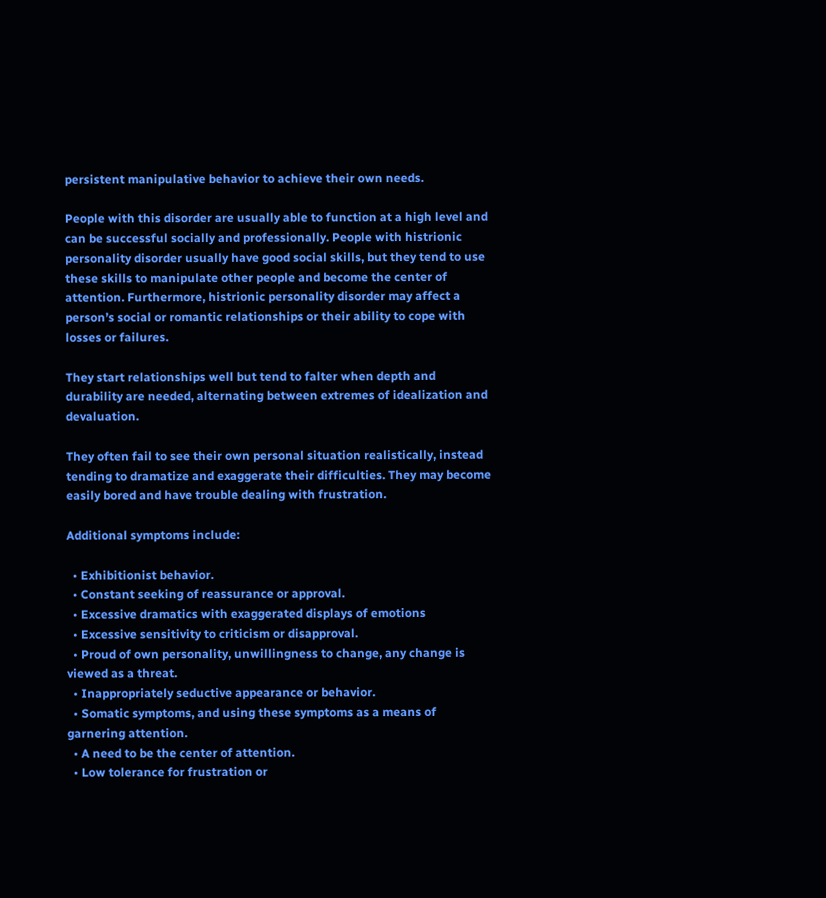persistent manipulative behavior to achieve their own needs.

People with this disorder are usually able to function at a high level and can be successful socially and professionally. People with histrionic personality disorder usually have good social skills, but they tend to use these skills to manipulate other people and become the center of attention. Furthermore, histrionic personality disorder may affect a person’s social or romantic relationships or their ability to cope with losses or failures.

They start relationships well but tend to falter when depth and durability are needed, alternating between extremes of idealization and devaluation.

They often fail to see their own personal situation realistically, instead tending to dramatize and exaggerate their difficulties. They may become easily bored and have trouble dealing with frustration.

Additional symptoms include:

  • Exhibitionist behavior.
  • Constant seeking of reassurance or approval.
  • Excessive dramatics with exaggerated displays of emotions
  • Excessive sensitivity to criticism or disapproval.
  • Proud of own personality, unwillingness to change, any change is viewed as a threat.
  • Inappropriately seductive appearance or behavior.
  • Somatic symptoms, and using these symptoms as a means of garnering attention.
  • A need to be the center of attention.
  • Low tolerance for frustration or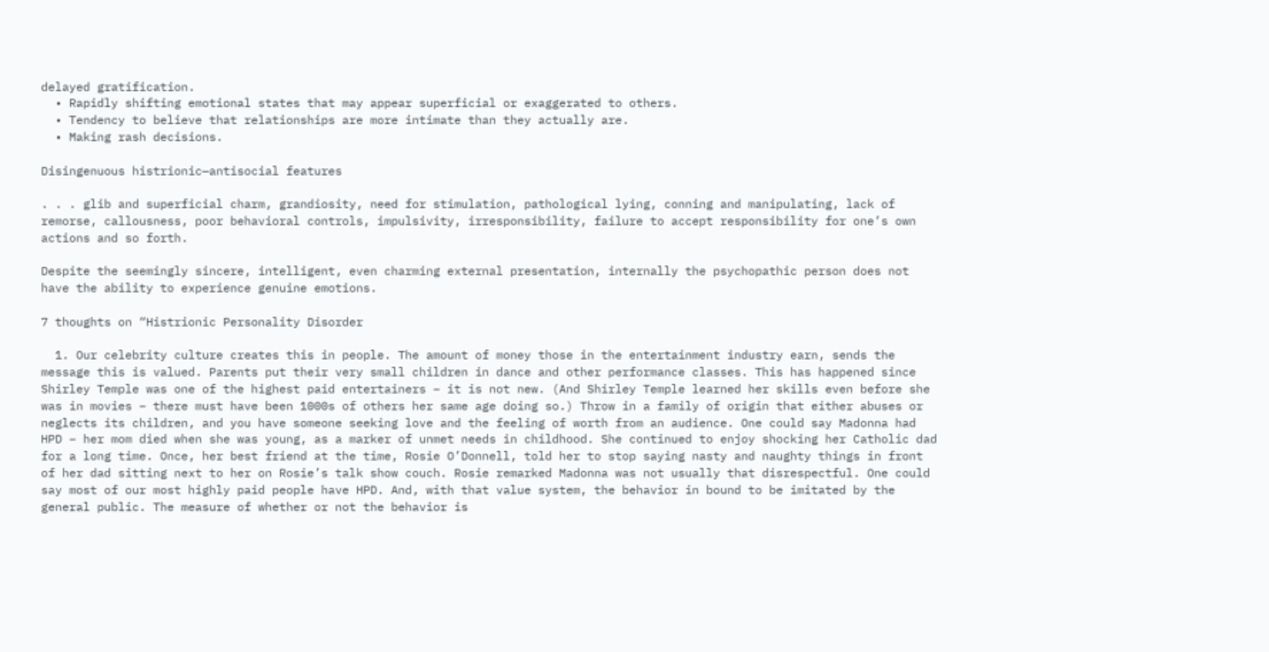delayed gratification.
  • Rapidly shifting emotional states that may appear superficial or exaggerated to others.
  • Tendency to believe that relationships are more intimate than they actually are.
  • Making rash decisions.

Disingenuous histrionic—antisocial features

. . . glib and superficial charm, grandiosity, need for stimulation, pathological lying, conning and manipulating, lack of remorse, callousness, poor behavioral controls, impulsivity, irresponsibility, failure to accept responsibility for one’s own actions and so forth.

Despite the seemingly sincere, intelligent, even charming external presentation, internally the psychopathic person does not have the ability to experience genuine emotions.

7 thoughts on “Histrionic Personality Disorder

  1. Our celebrity culture creates this in people. The amount of money those in the entertainment industry earn, sends the message this is valued. Parents put their very small children in dance and other performance classes. This has happened since Shirley Temple was one of the highest paid entertainers – it is not new. (And Shirley Temple learned her skills even before she was in movies – there must have been 1000s of others her same age doing so.) Throw in a family of origin that either abuses or neglects its children, and you have someone seeking love and the feeling of worth from an audience. One could say Madonna had HPD – her mom died when she was young, as a marker of unmet needs in childhood. She continued to enjoy shocking her Catholic dad for a long time. Once, her best friend at the time, Rosie O’Donnell, told her to stop saying nasty and naughty things in front of her dad sitting next to her on Rosie’s talk show couch. Rosie remarked Madonna was not usually that disrespectful. One could say most of our most highly paid people have HPD. And, with that value system, the behavior in bound to be imitated by the general public. The measure of whether or not the behavior is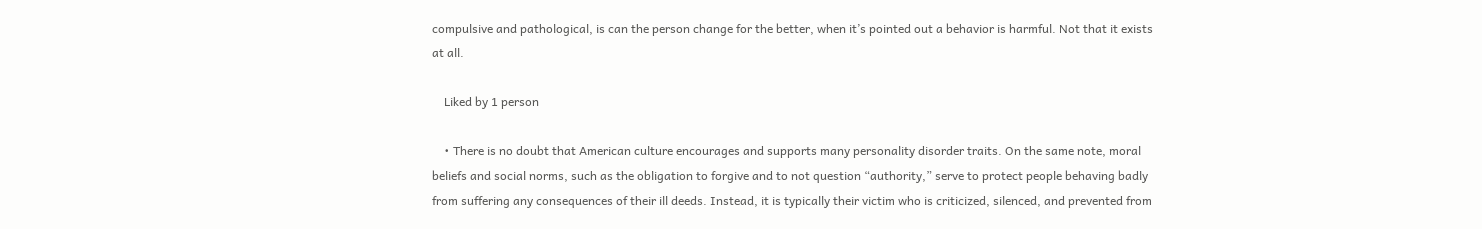compulsive and pathological, is can the person change for the better, when it’s pointed out a behavior is harmful. Not that it exists at all.

    Liked by 1 person

    • There is no doubt that American culture encourages and supports many personality disorder traits. On the same note, moral beliefs and social norms, such as the obligation to forgive and to not question “authority,” serve to protect people behaving badly from suffering any consequences of their ill deeds. Instead, it is typically their victim who is criticized, silenced, and prevented from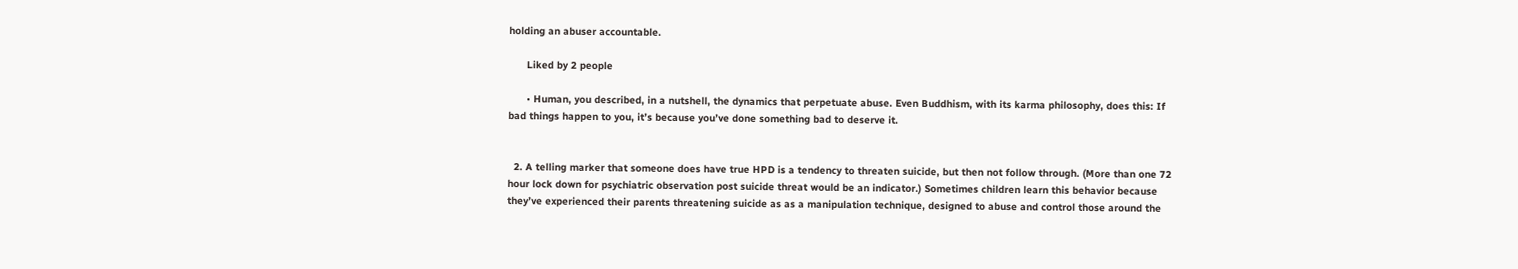holding an abuser accountable.

      Liked by 2 people

      • Human, you described, in a nutshell, the dynamics that perpetuate abuse. Even Buddhism, with its karma philosophy, does this: If bad things happen to you, it’s because you’ve done something bad to deserve it.


  2. A telling marker that someone does have true HPD is a tendency to threaten suicide, but then not follow through. (More than one 72 hour lock down for psychiatric observation post suicide threat would be an indicator.) Sometimes children learn this behavior because they’ve experienced their parents threatening suicide as as a manipulation technique, designed to abuse and control those around the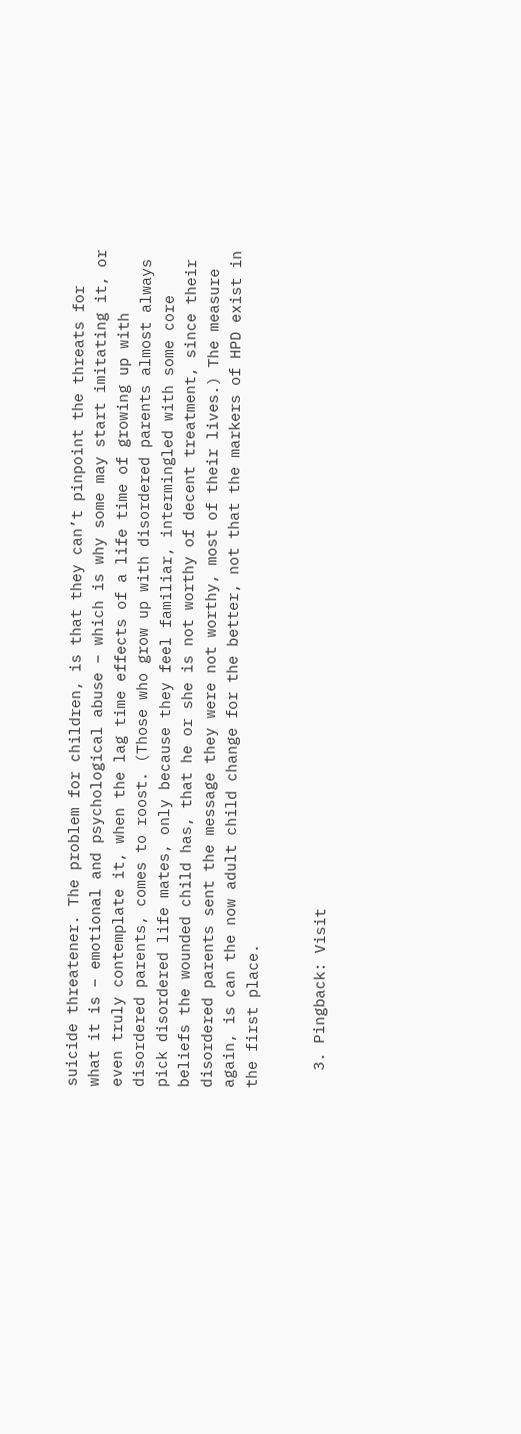suicide threatener. The problem for children, is that they can’t pinpoint the threats for what it is – emotional and psychological abuse – which is why some may start imitating it, or even truly contemplate it, when the lag time effects of a life time of growing up with disordered parents, comes to roost. (Those who grow up with disordered parents almost always pick disordered life mates, only because they feel familiar, intermingled with some core beliefs the wounded child has, that he or she is not worthy of decent treatment, since their disordered parents sent the message they were not worthy, most of their lives.) The measure again, is can the now adult child change for the better, not that the markers of HPD exist in the first place.


  3. Pingback: Visit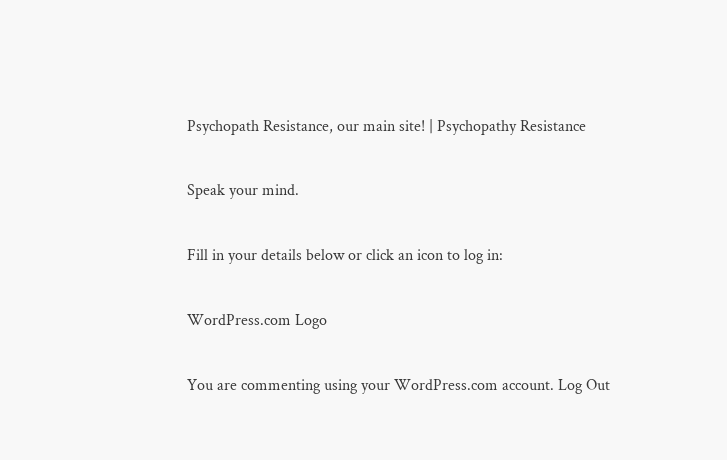Psychopath Resistance, our main site! | Psychopathy Resistance

Speak your mind.

Fill in your details below or click an icon to log in:

WordPress.com Logo

You are commenting using your WordPress.com account. Log Out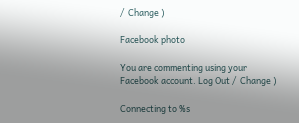/  Change )

Facebook photo

You are commenting using your Facebook account. Log Out /  Change )

Connecting to %s